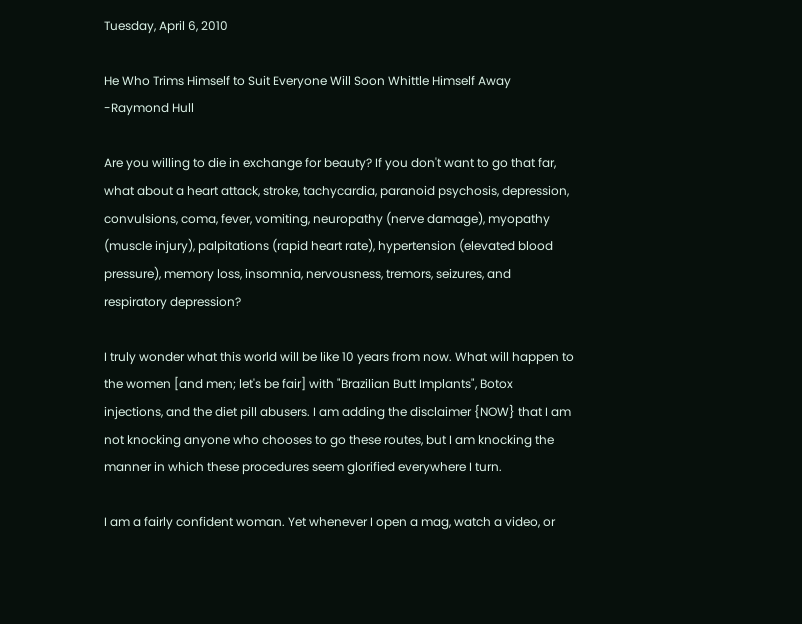Tuesday, April 6, 2010

He Who Trims Himself to Suit Everyone Will Soon Whittle Himself Away -Raymond Hull

Are you willing to die in exchange for beauty? If you don't want to go that far, what about a heart attack, stroke, tachycardia, paranoid psychosis, depression, convulsions, coma, fever, vomiting, neuropathy (nerve damage), myopathy (muscle injury), palpitations (rapid heart rate), hypertension (elevated blood pressure), memory loss, insomnia, nervousness, tremors, seizures, and respiratory depression?

I truly wonder what this world will be like 10 years from now. What will happen to the women [and men; let's be fair] with "Brazilian Butt Implants", Botox injections, and the diet pill abusers. I am adding the disclaimer {NOW} that I am not knocking anyone who chooses to go these routes, but I am knocking the manner in which these procedures seem glorified everywhere I turn.

I am a fairly confident woman. Yet whenever I open a mag, watch a video, or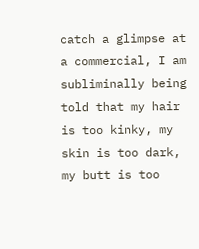catch a glimpse at a commercial, I am subliminally being told that my hair is too kinky, my skin is too dark, my butt is too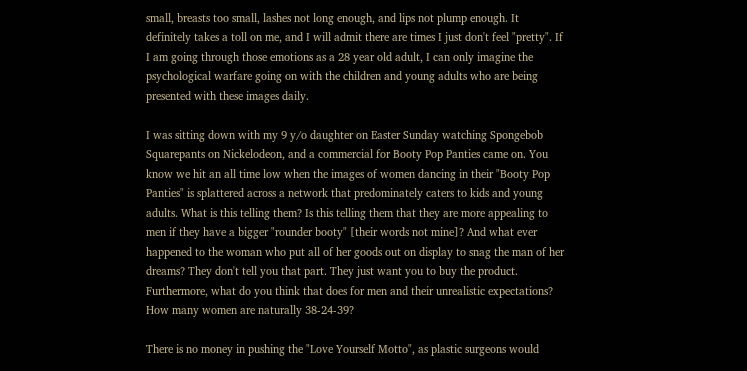small, breasts too small, lashes not long enough, and lips not plump enough. It definitely takes a toll on me, and I will admit there are times I just don't feel "pretty". If I am going through those emotions as a 28 year old adult, I can only imagine the psychological warfare going on with the children and young adults who are being presented with these images daily.

I was sitting down with my 9 y/o daughter on Easter Sunday watching Spongebob Squarepants on Nickelodeon, and a commercial for Booty Pop Panties came on. You know we hit an all time low when the images of women dancing in their "Booty Pop Panties" is splattered across a network that predominately caters to kids and young adults. What is this telling them? Is this telling them that they are more appealing to men if they have a bigger "rounder booty" [their words not mine]? And what ever happened to the woman who put all of her goods out on display to snag the man of her dreams? They don't tell you that part. They just want you to buy the product. Furthermore, what do you think that does for men and their unrealistic expectations? How many women are naturally 38-24-39?

There is no money in pushing the "Love Yourself Motto", as plastic surgeons would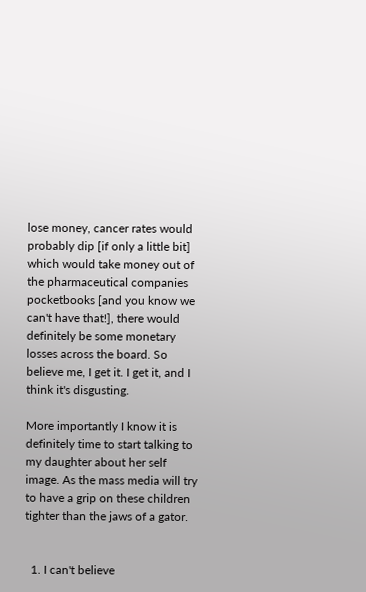lose money, cancer rates would probably dip [if only a little bit] which would take money out of the pharmaceutical companies pocketbooks [and you know we can't have that!], there would definitely be some monetary losses across the board. So believe me, I get it. I get it, and I think it's disgusting.

More importantly I know it is definitely time to start talking to my daughter about her self image. As the mass media will try to have a grip on these children tighter than the jaws of a gator.


  1. I can't believe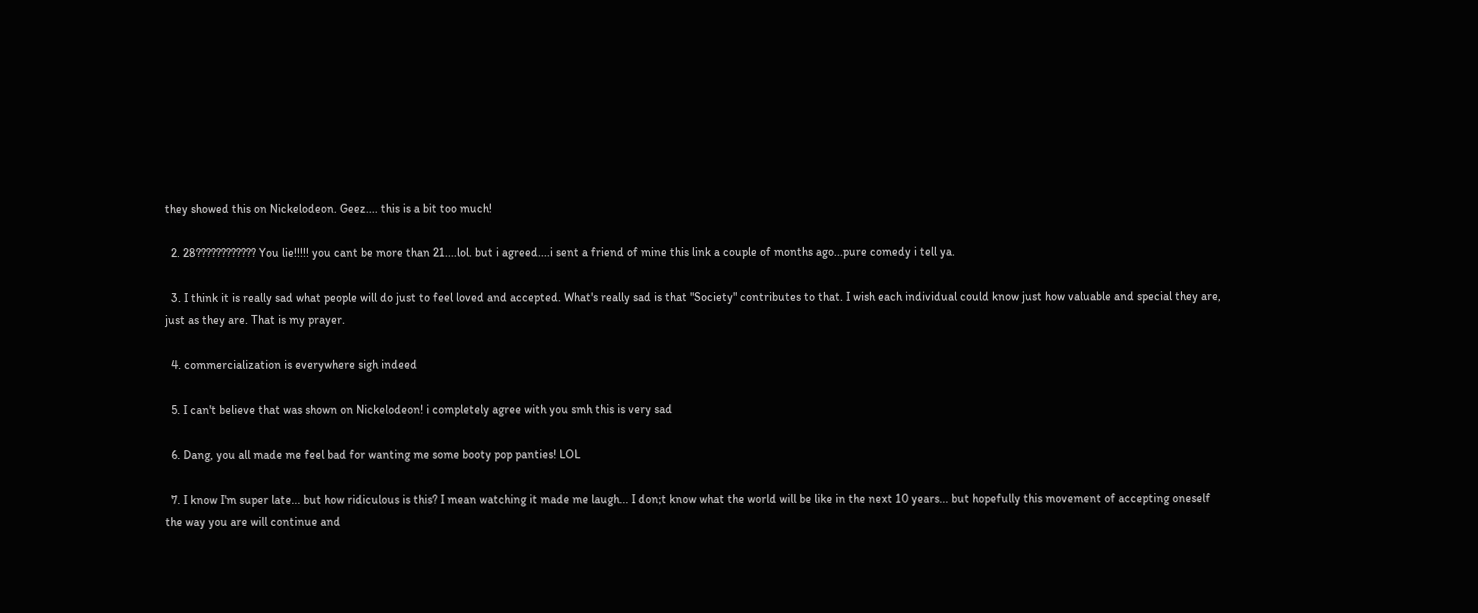they showed this on Nickelodeon. Geez.... this is a bit too much!

  2. 28???????????? You lie!!!!! you cant be more than 21....lol. but i agreed....i sent a friend of mine this link a couple of months ago...pure comedy i tell ya.

  3. I think it is really sad what people will do just to feel loved and accepted. What's really sad is that "Society" contributes to that. I wish each individual could know just how valuable and special they are, just as they are. That is my prayer.

  4. commercialization is everywhere sigh indeed

  5. I can't believe that was shown on Nickelodeon! i completely agree with you smh this is very sad

  6. Dang, you all made me feel bad for wanting me some booty pop panties! LOL

  7. I know I'm super late... but how ridiculous is this? I mean watching it made me laugh... I don;t know what the world will be like in the next 10 years... but hopefully this movement of accepting oneself the way you are will continue and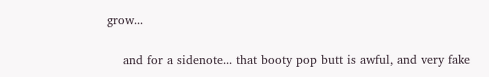grow...

    and for a sidenote... that booty pop butt is awful, and very fake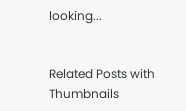looking...


Related Posts with Thumbnails